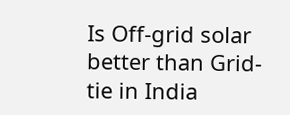Is Off-grid solar better than Grid-tie in India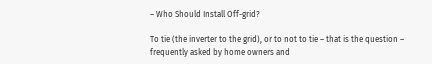– Who Should Install Off-grid?

To tie (the inverter to the grid), or to not to tie – that is the question – frequently asked by home owners and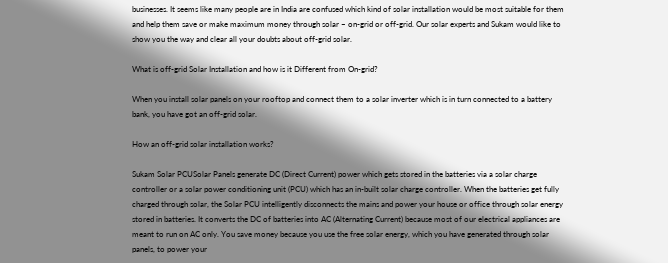businesses. It seems like many people are in India are confused which kind of solar installation would be most suitable for them and help them save or make maximum money through solar – on-grid or off-grid. Our solar experts and Sukam would like to show you the way and clear all your doubts about off-grid solar.

What is off-grid Solar Installation and how is it Different from On-grid?

When you install solar panels on your rooftop and connect them to a solar inverter which is in turn connected to a battery bank, you have got an off-grid solar.

How an off-grid solar installation works?

Sukam Solar PCUSolar Panels generate DC (Direct Current) power which gets stored in the batteries via a solar charge controller or a solar power conditioning unit (PCU) which has an in-built solar charge controller. When the batteries get fully charged through solar, the Solar PCU intelligently disconnects the mains and power your house or office through solar energy stored in batteries. It converts the DC of batteries into AC (Alternating Current) because most of our electrical appliances are meant to run on AC only. You save money because you use the free solar energy, which you have generated through solar panels, to power your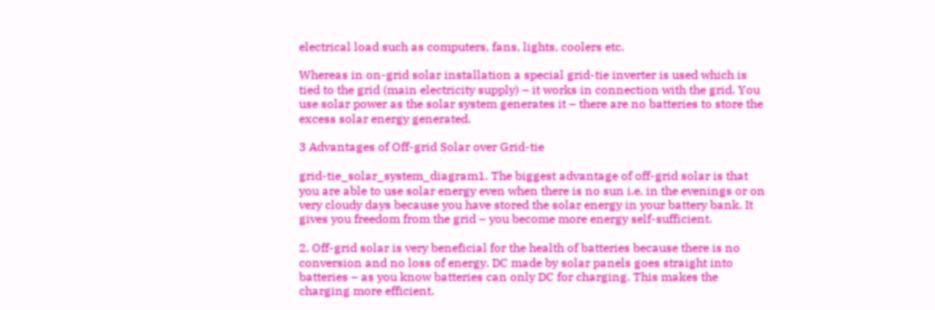electrical load such as computers, fans, lights, coolers etc.

Whereas in on-grid solar installation a special grid-tie inverter is used which is tied to the grid (main electricity supply) – it works in connection with the grid. You use solar power as the solar system generates it – there are no batteries to store the excess solar energy generated.

3 Advantages of Off-grid Solar over Grid-tie

grid-tie_solar_system_diagram1. The biggest advantage of off-grid solar is that you are able to use solar energy even when there is no sun i.e. in the evenings or on very cloudy days because you have stored the solar energy in your battery bank. It gives you freedom from the grid – you become more energy self-sufficient.

2. Off-grid solar is very beneficial for the health of batteries because there is no conversion and no loss of energy. DC made by solar panels goes straight into batteries – as you know batteries can only DC for charging. This makes the charging more efficient.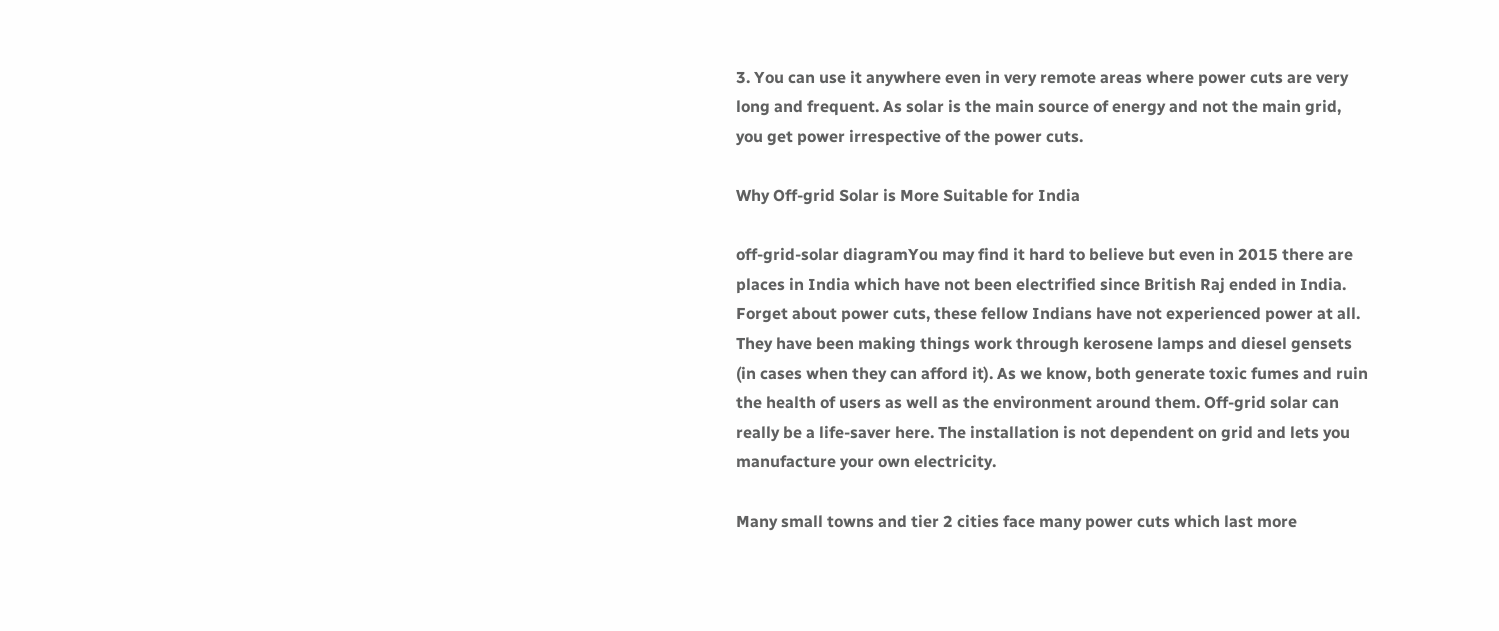3. You can use it anywhere even in very remote areas where power cuts are very long and frequent. As solar is the main source of energy and not the main grid, you get power irrespective of the power cuts.

Why Off-grid Solar is More Suitable for India

off-grid-solar diagramYou may find it hard to believe but even in 2015 there are places in India which have not been electrified since British Raj ended in India. Forget about power cuts, these fellow Indians have not experienced power at all. They have been making things work through kerosene lamps and diesel gensets (in cases when they can afford it). As we know, both generate toxic fumes and ruin the health of users as well as the environment around them. Off-grid solar can really be a life-saver here. The installation is not dependent on grid and lets you manufacture your own electricity.

Many small towns and tier 2 cities face many power cuts which last more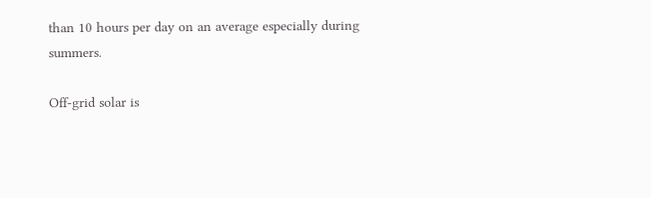than 10 hours per day on an average especially during summers.

Off-grid solar is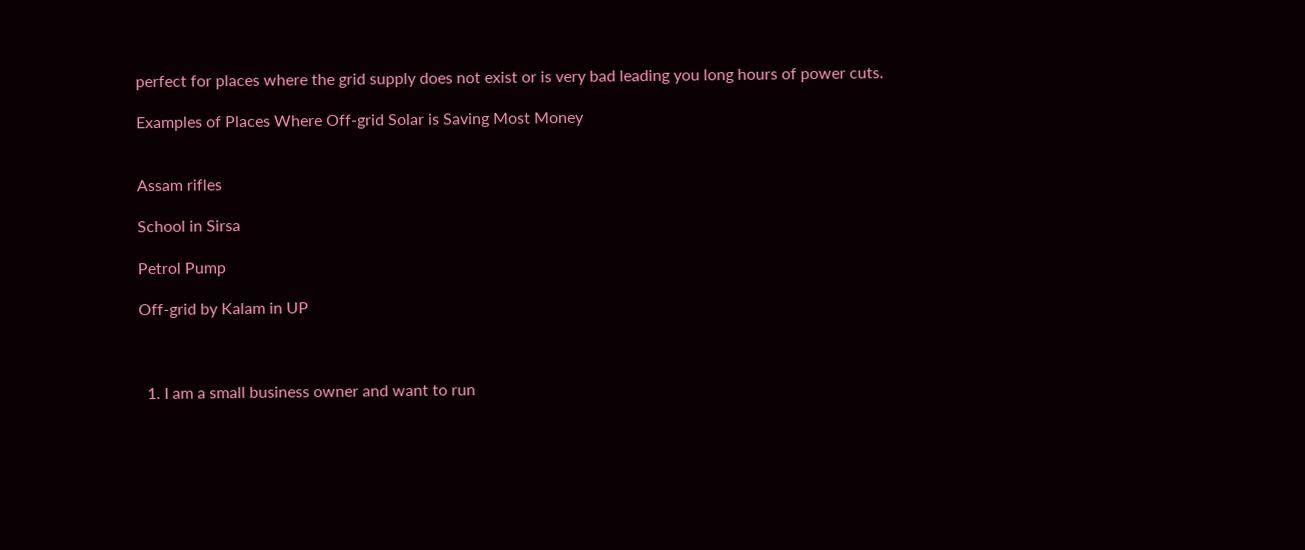perfect for places where the grid supply does not exist or is very bad leading you long hours of power cuts.

Examples of Places Where Off-grid Solar is Saving Most Money


Assam rifles

School in Sirsa

Petrol Pump

Off-grid by Kalam in UP



  1. I am a small business owner and want to run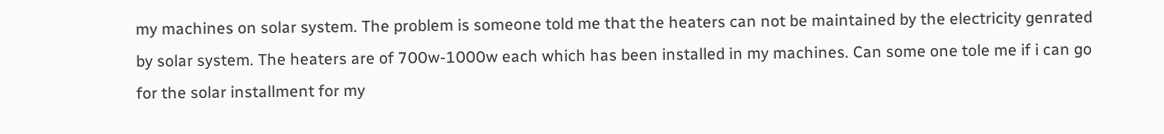my machines on solar system. The problem is someone told me that the heaters can not be maintained by the electricity genrated by solar system. The heaters are of 700w-1000w each which has been installed in my machines. Can some one tole me if i can go for the solar installment for my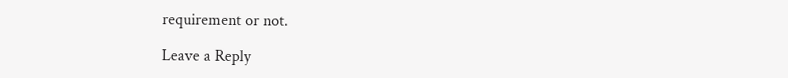requirement or not.

Leave a Reply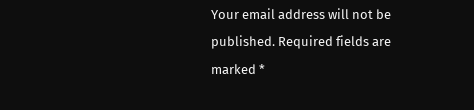Your email address will not be published. Required fields are marked *